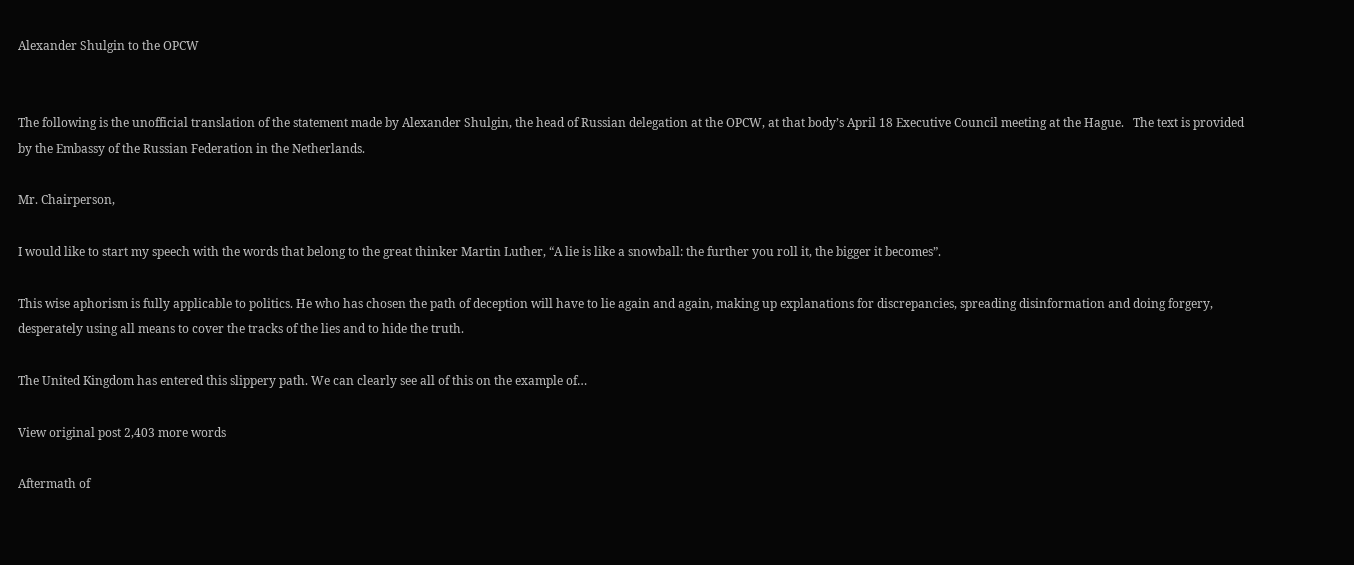Alexander Shulgin to the OPCW


The following is the unofficial translation of the statement made by Alexander Shulgin, the head of Russian delegation at the OPCW, at that body’s April 18 Executive Council meeting at the Hague.   The text is provided by the Embassy of the Russian Federation in the Netherlands.

Mr. Chairperson,

I would like to start my speech with the words that belong to the great thinker Martin Luther, “A lie is like a snowball: the further you roll it, the bigger it becomes”.

This wise aphorism is fully applicable to politics. He who has chosen the path of deception will have to lie again and again, making up explanations for discrepancies, spreading disinformation and doing forgery, desperately using all means to cover the tracks of the lies and to hide the truth.

The United Kingdom has entered this slippery path. We can clearly see all of this on the example of…

View original post 2,403 more words

Aftermath of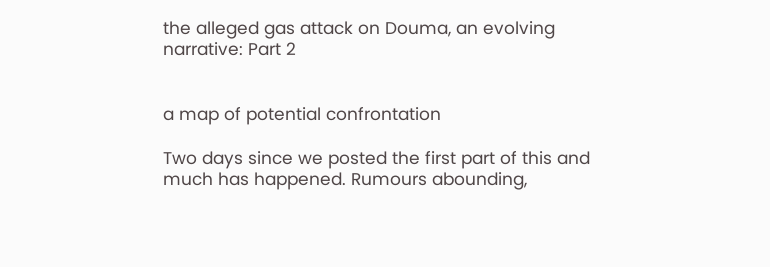the alleged gas attack on Douma, an evolving narrative: Part 2


a map of potential confrontation

Two days since we posted the first part of this and much has happened. Rumours abounding,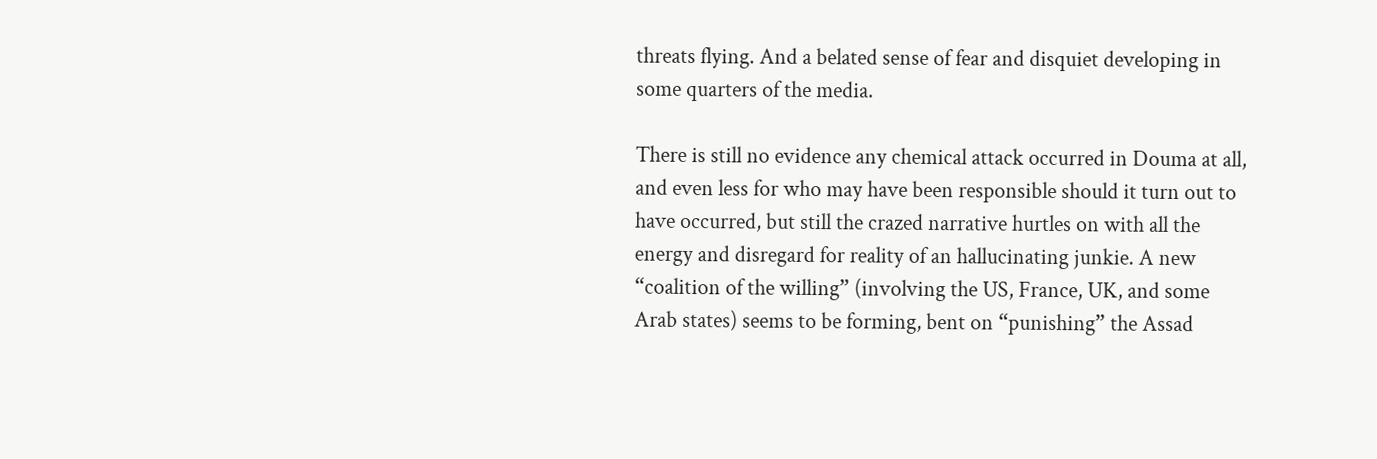threats flying. And a belated sense of fear and disquiet developing in some quarters of the media.

There is still no evidence any chemical attack occurred in Douma at all, and even less for who may have been responsible should it turn out to have occurred, but still the crazed narrative hurtles on with all the energy and disregard for reality of an hallucinating junkie. A new “coalition of the willing” (involving the US, France, UK, and some Arab states) seems to be forming, bent on “punishing” the Assad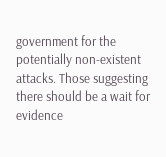government for the potentially non-existent attacks. Those suggesting there should be a wait for evidence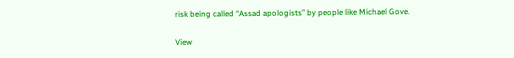risk being called “Assad apologists” by people like Michael Gove.

View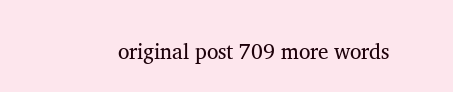original post 709 more words